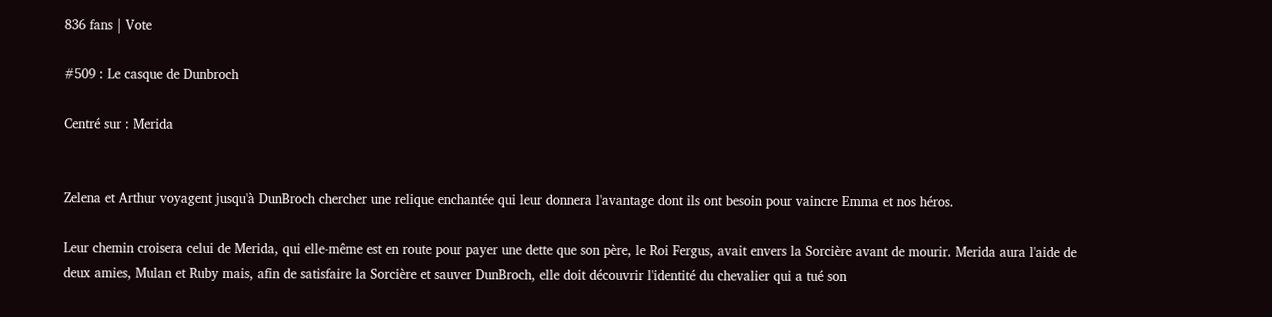836 fans | Vote

#509 : Le casque de Dunbroch

Centré sur : Merida


Zelena et Arthur voyagent jusqu'à DunBroch chercher une relique enchantée qui leur donnera l'avantage dont ils ont besoin pour vaincre Emma et nos héros.

Leur chemin croisera celui de Merida, qui elle-même est en route pour payer une dette que son père, le Roi Fergus, avait envers la Sorcière avant de mourir. Merida aura l'aide de deux amies, Mulan et Ruby mais, afin de satisfaire la Sorcière et sauver DunBroch, elle doit découvrir l'identité du chevalier qui a tué son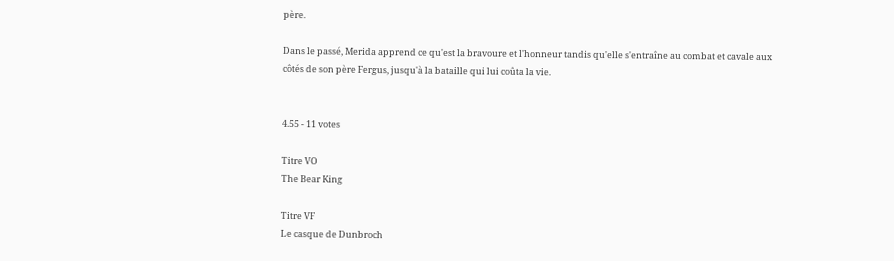père.

Dans le passé, Merida apprend ce qu'est la bravoure et l'honneur tandis qu'elle s'entraîne au combat et cavale aux côtés de son père Fergus, jusqu'à la bataille qui lui coûta la vie.


4.55 - 11 votes

Titre VO
The Bear King

Titre VF
Le casque de Dunbroch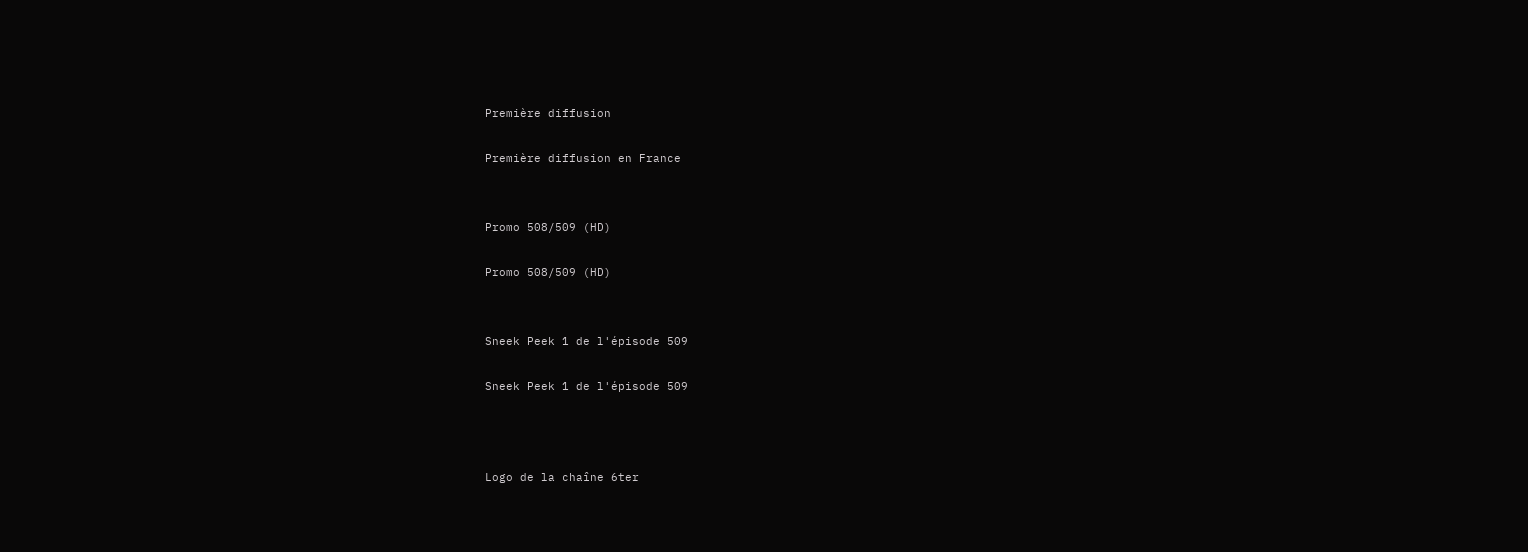Première diffusion

Première diffusion en France


Promo 508/509 (HD)

Promo 508/509 (HD)


Sneek Peek 1 de l'épisode 509

Sneek Peek 1 de l'épisode 509



Logo de la chaîne 6ter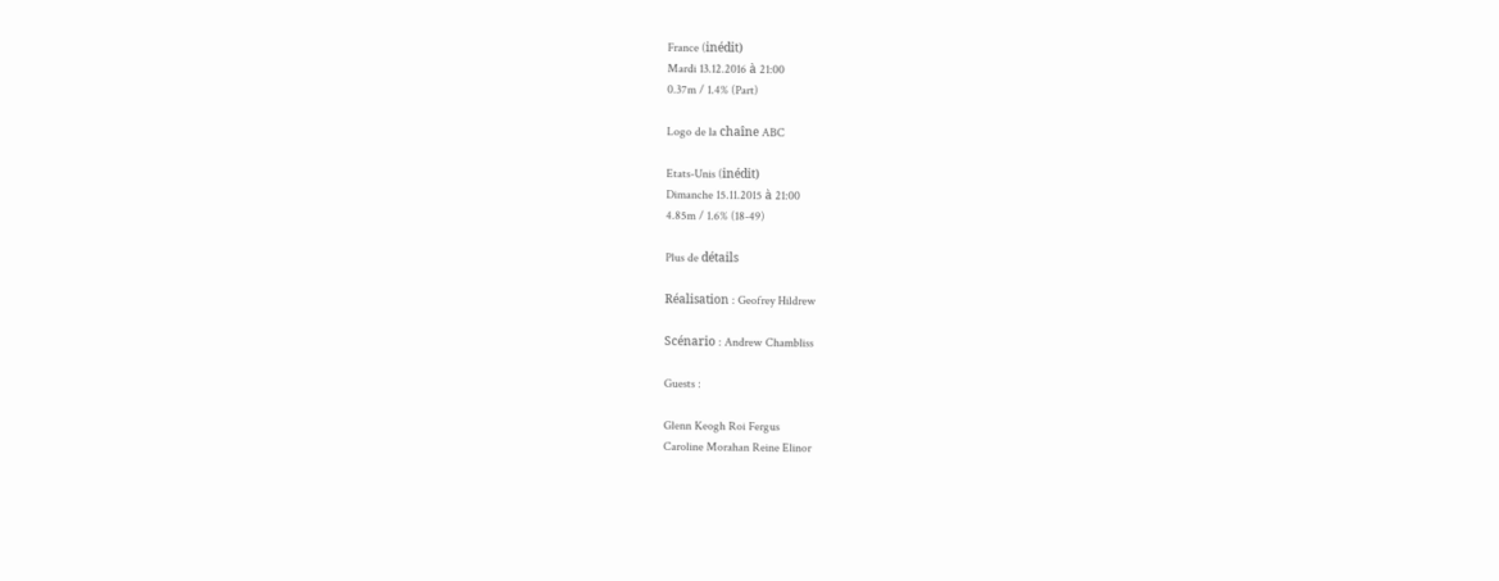France (inédit)
Mardi 13.12.2016 à 21:00
0.37m / 1.4% (Part)

Logo de la chaîne ABC

Etats-Unis (inédit)
Dimanche 15.11.2015 à 21:00
4.85m / 1.6% (18-49)

Plus de détails

Réalisation : Geofrey Hildrew

Scénario : Andrew Chambliss

Guests :

Glenn Keogh Roi Fergus
Caroline Morahan Reine Elinor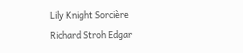Lily Knight Sorcière
Richard Stroh Edgar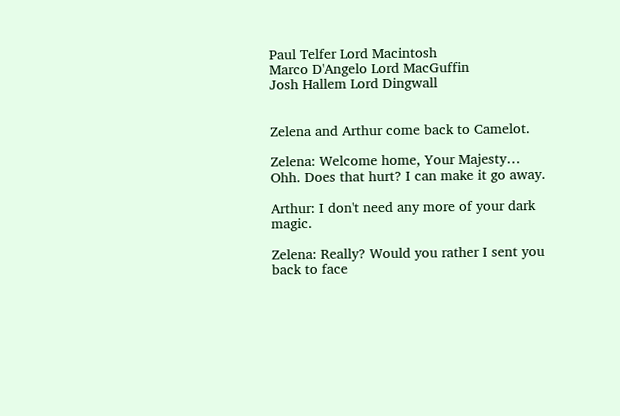Paul Telfer Lord Macintosh
Marco D'Angelo Lord MacGuffin
Josh Hallem Lord Dingwall


Zelena and Arthur come back to Camelot.

Zelena: Welcome home, Your Majesty… Ohh. Does that hurt? I can make it go away.

Arthur: I don't need any more of your dark magic.

Zelena: Really? Would you rather I sent you back to face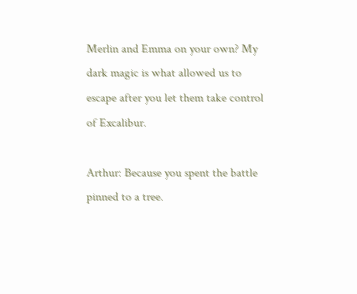Merlin and Emma on your own? My dark magic is what allowed us to escape after you let them take control of Excalibur.

Arthur: Because you spent the battle pinned to a tree.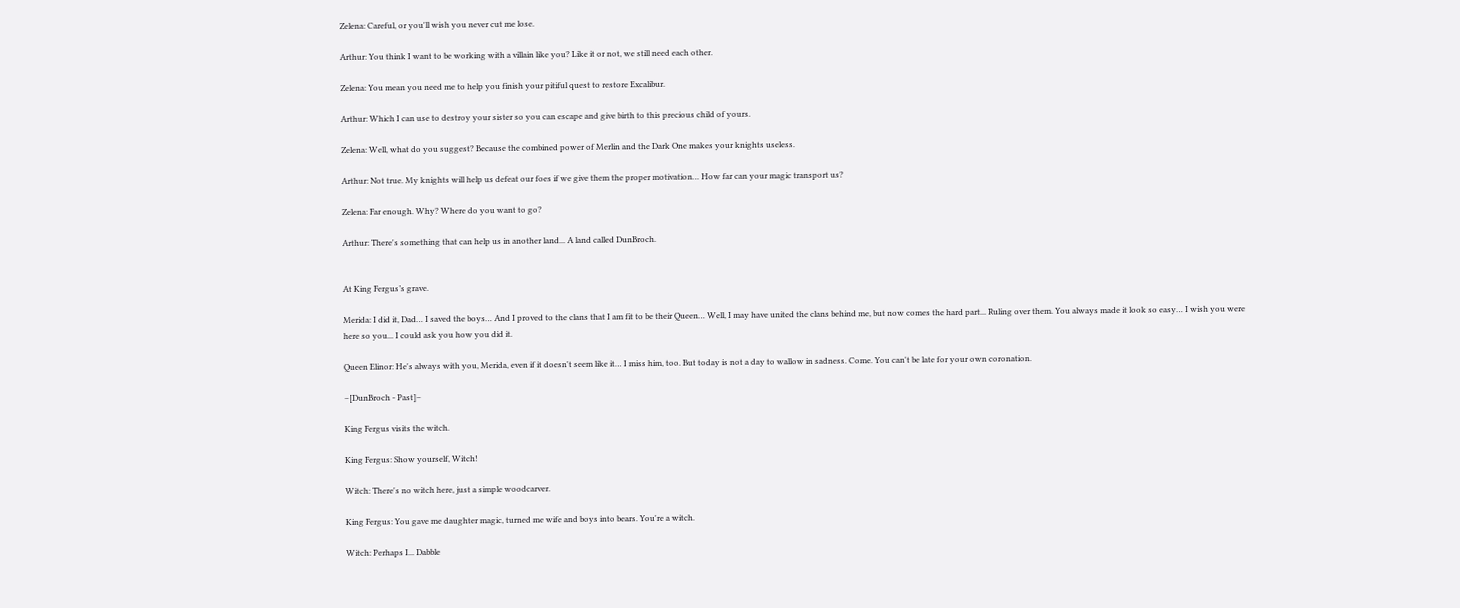Zelena: Careful, or you'll wish you never cut me lose.

Arthur: You think I want to be working with a villain like you? Like it or not, we still need each other.

Zelena: You mean you need me to help you finish your pitiful quest to restore Excalibur.

Arthur: Which I can use to destroy your sister so you can escape and give birth to this precious child of yours.

Zelena: Well, what do you suggest? Because the combined power of Merlin and the Dark One makes your knights useless.

Arthur: Not true. My knights will help us defeat our foes if we give them the proper motivation… How far can your magic transport us?

Zelena: Far enough. Why? Where do you want to go?

Arthur: There's something that can help us in another land... A land called DunBroch.


At King Fergus’s grave.

Merida: I did it, Dad… I saved the boys… And I proved to the clans that I am fit to be their Queen… Well, I may have united the clans behind me, but now comes the hard part... Ruling over them. You always made it look so easy… I wish you were here so you... I could ask you how you did it.

Queen Elinor: He's always with you, Merida, even if it doesn't seem like it… I miss him, too. But today is not a day to wallow in sadness. Come. You can't be late for your own coronation.

–[DunBroch - Past]–

King Fergus visits the witch.

King Fergus: Show yourself, Witch!

Witch: There's no witch here, just a simple woodcarver.

King Fergus: You gave me daughter magic, turned me wife and boys into bears. You're a witch.

Witch: Perhaps I... Dabble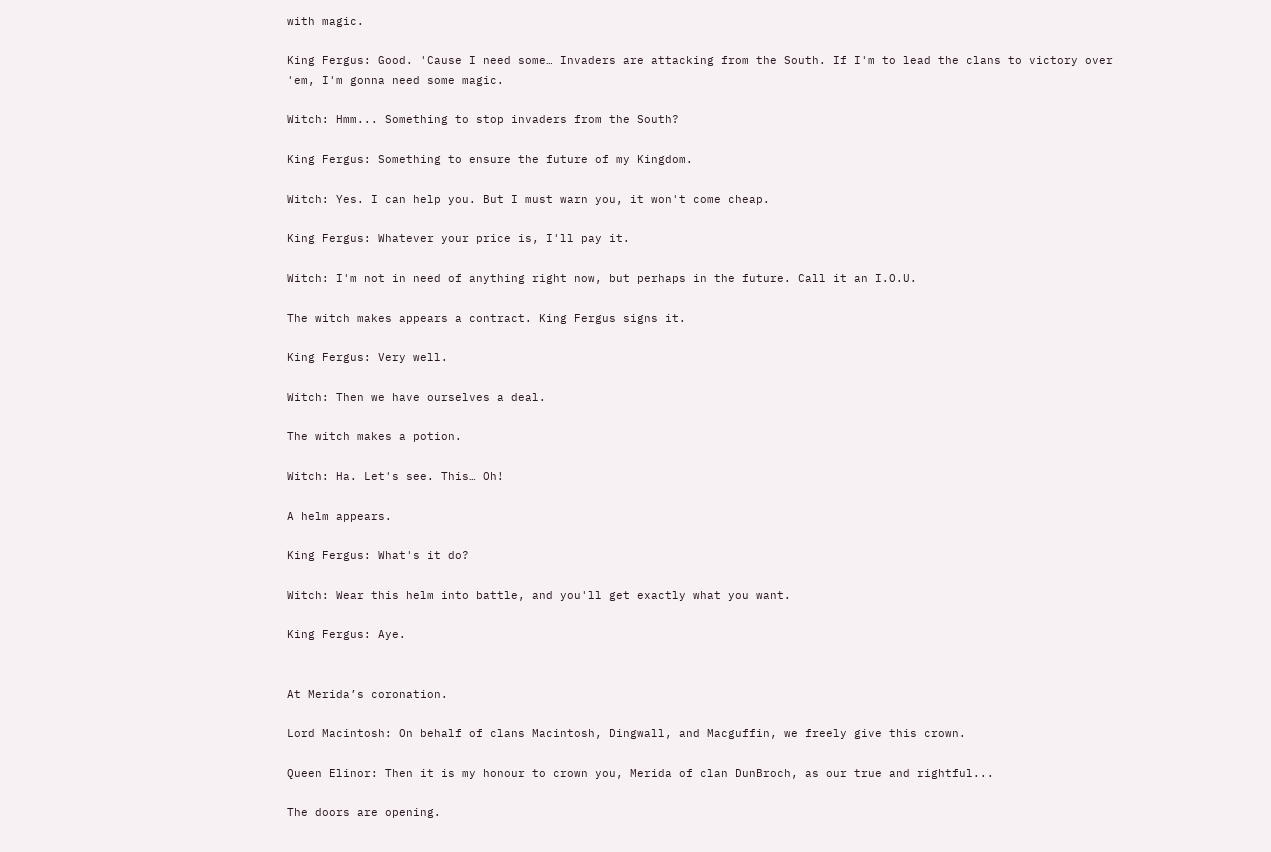with magic.

King Fergus: Good. 'Cause I need some… Invaders are attacking from the South. If I'm to lead the clans to victory over 'em, I'm gonna need some magic.

Witch: Hmm... Something to stop invaders from the South?

King Fergus: Something to ensure the future of my Kingdom.

Witch: Yes. I can help you. But I must warn you, it won't come cheap.

King Fergus: Whatever your price is, I'll pay it.

Witch: I'm not in need of anything right now, but perhaps in the future. Call it an I.O.U.

The witch makes appears a contract. King Fergus signs it.

King Fergus: Very well.

Witch: Then we have ourselves a deal.

The witch makes a potion.

Witch: Ha. Let's see. This… Oh!

A helm appears.

King Fergus: What's it do?

Witch: Wear this helm into battle, and you'll get exactly what you want.

King Fergus: Aye.


At Merida’s coronation.

Lord Macintosh: On behalf of clans Macintosh, Dingwall, and Macguffin, we freely give this crown.

Queen Elinor: Then it is my honour to crown you, Merida of clan DunBroch, as our true and rightful...

The doors are opening.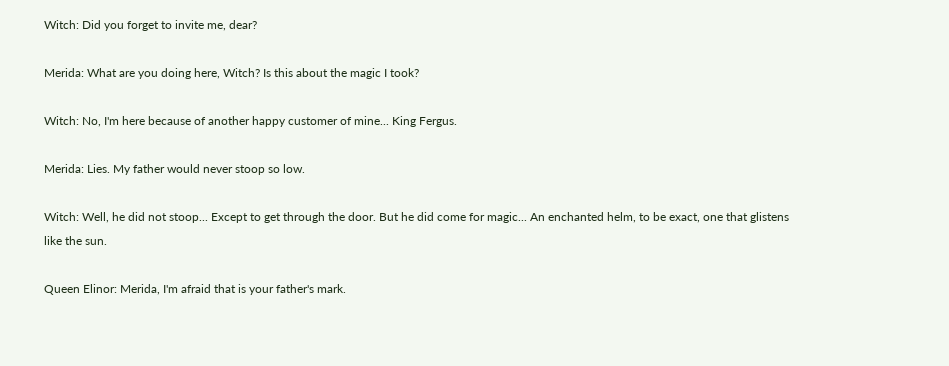Witch: Did you forget to invite me, dear?

Merida: What are you doing here, Witch? Is this about the magic I took?

Witch: No, I'm here because of another happy customer of mine... King Fergus.

Merida: Lies. My father would never stoop so low.

Witch: Well, he did not stoop... Except to get through the door. But he did come for magic... An enchanted helm, to be exact, one that glistens like the sun.

Queen Elinor: Merida, I'm afraid that is your father's mark.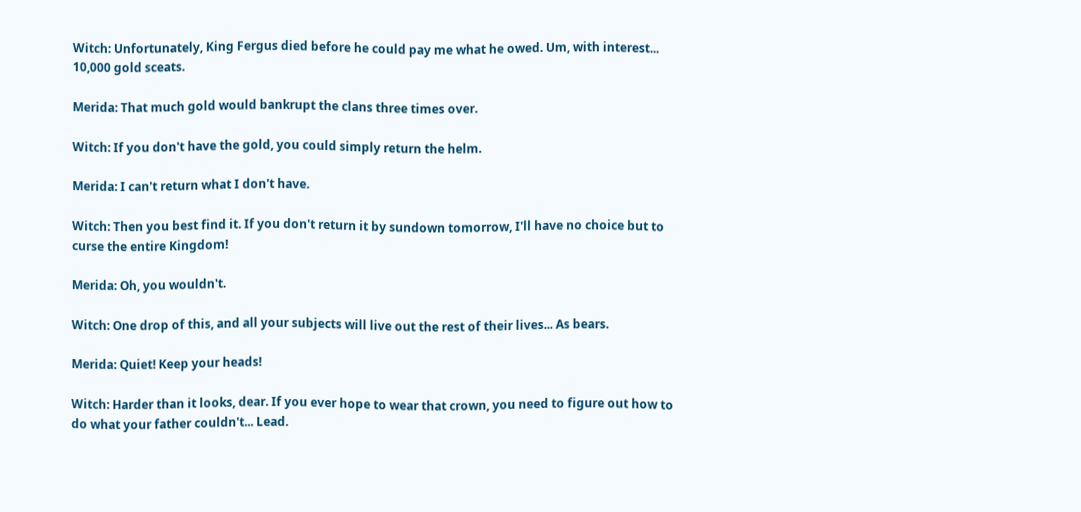Witch: Unfortunately, King Fergus died before he could pay me what he owed. Um, with interest... 10,000 gold sceats.

Merida: That much gold would bankrupt the clans three times over.

Witch: If you don't have the gold, you could simply return the helm.

Merida: I can't return what I don't have.

Witch: Then you best find it. If you don't return it by sundown tomorrow, I'll have no choice but to curse the entire Kingdom!

Merida: Oh, you wouldn't.

Witch: One drop of this, and all your subjects will live out the rest of their lives... As bears.

Merida: Quiet! Keep your heads!

Witch: Harder than it looks, dear. If you ever hope to wear that crown, you need to figure out how to do what your father couldn't... Lead.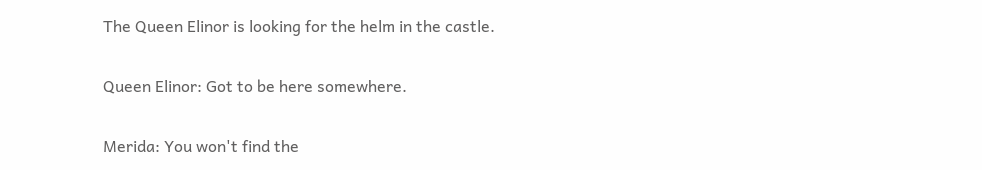The Queen Elinor is looking for the helm in the castle.

Queen Elinor: Got to be here somewhere.

Merida: You won't find the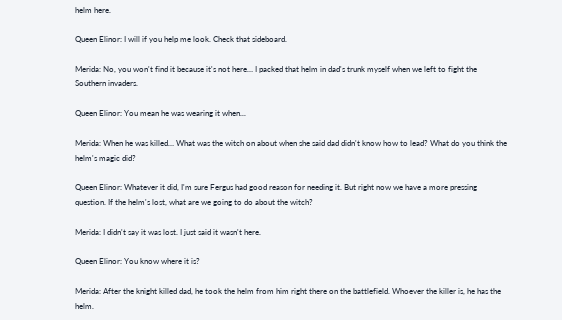helm here.

Queen Elinor: I will if you help me look. Check that sideboard.

Merida: No, you won't find it because it's not here… I packed that helm in dad's trunk myself when we left to fight the Southern invaders.

Queen Elinor: You mean he was wearing it when...

Merida: When he was killed… What was the witch on about when she said dad didn't know how to lead? What do you think the helm's magic did?

Queen Elinor: Whatever it did, I'm sure Fergus had good reason for needing it. But right now we have a more pressing question. If the helm's lost, what are we going to do about the witch?

Merida: I didn't say it was lost. I just said it wasn't here.

Queen Elinor: You know where it is?

Merida: After the knight killed dad, he took the helm from him right there on the battlefield. Whoever the killer is, he has the helm.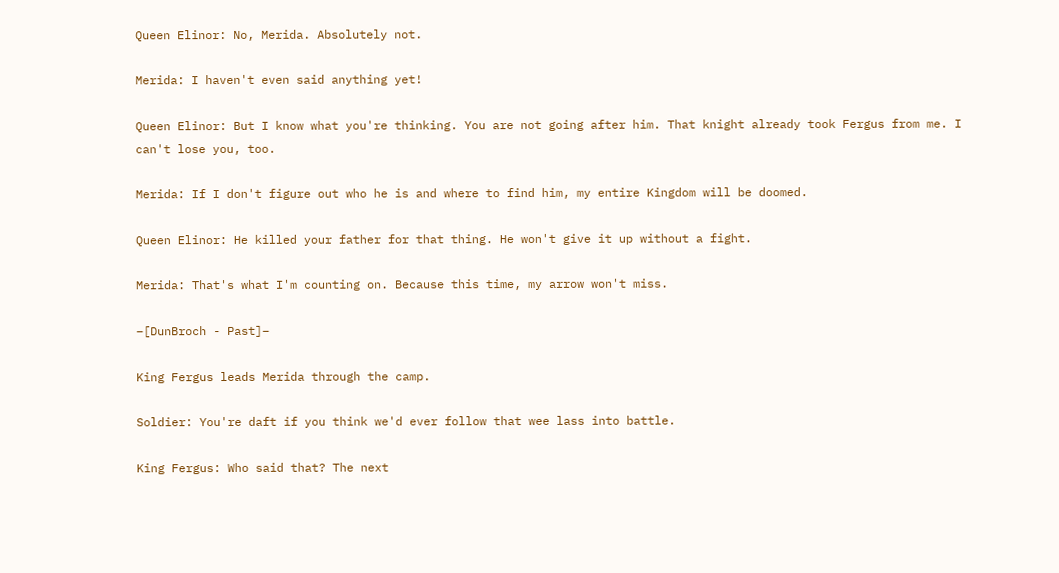Queen Elinor: No, Merida. Absolutely not.

Merida: I haven't even said anything yet!

Queen Elinor: But I know what you're thinking. You are not going after him. That knight already took Fergus from me. I can't lose you, too.

Merida: If I don't figure out who he is and where to find him, my entire Kingdom will be doomed.

Queen Elinor: He killed your father for that thing. He won't give it up without a fight.

Merida: That's what I'm counting on. Because this time, my arrow won't miss.

–[DunBroch - Past]–

King Fergus leads Merida through the camp.

Soldier: You're daft if you think we'd ever follow that wee lass into battle.

King Fergus: Who said that? The next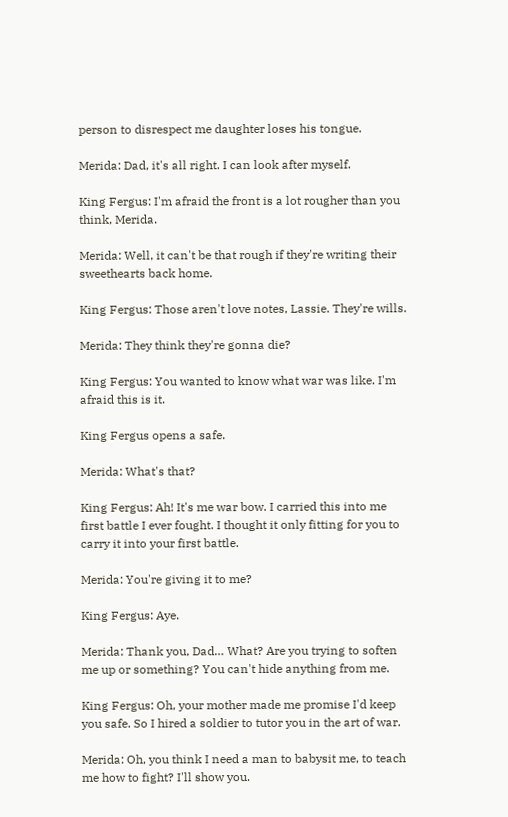person to disrespect me daughter loses his tongue.

Merida: Dad, it's all right. I can look after myself.

King Fergus: I'm afraid the front is a lot rougher than you think, Merida.

Merida: Well, it can't be that rough if they're writing their sweethearts back home.

King Fergus: Those aren't love notes, Lassie. They're wills.

Merida: They think they're gonna die?

King Fergus: You wanted to know what war was like. I'm afraid this is it.

King Fergus opens a safe.

Merida: What's that?

King Fergus: Ah! It's me war bow. I carried this into me first battle I ever fought. I thought it only fitting for you to carry it into your first battle.

Merida: You're giving it to me?

King Fergus: Aye.

Merida: Thank you, Dad… What? Are you trying to soften me up or something? You can't hide anything from me.

King Fergus: Oh, your mother made me promise I'd keep you safe. So I hired a soldier to tutor you in the art of war.

Merida: Oh, you think I need a man to babysit me, to teach me how to fight? I'll show you.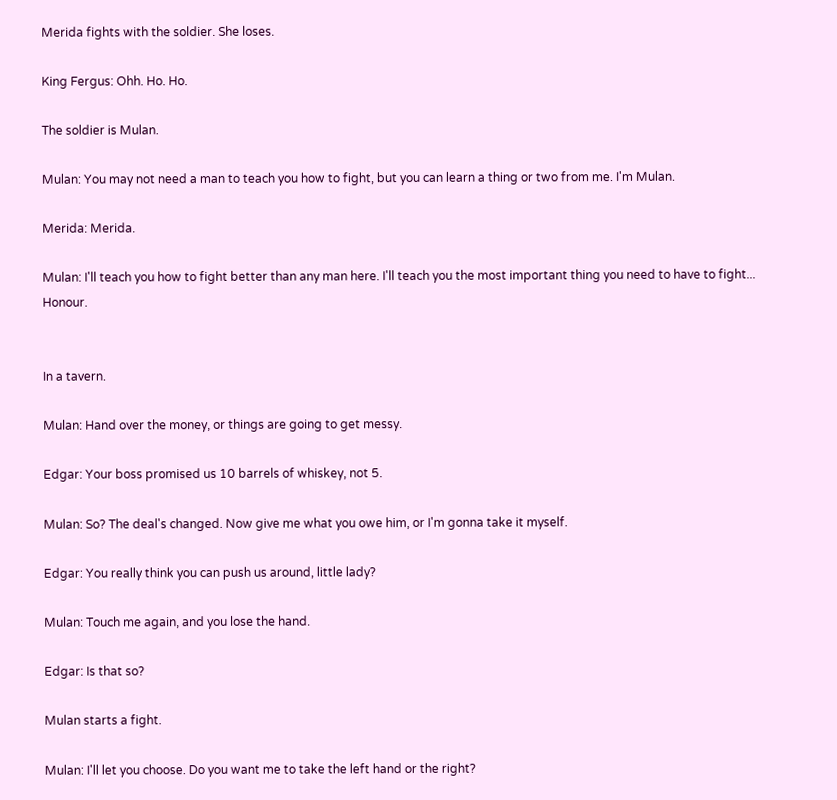Merida fights with the soldier. She loses.

King Fergus: Ohh. Ho. Ho.

The soldier is Mulan.

Mulan: You may not need a man to teach you how to fight, but you can learn a thing or two from me. I'm Mulan.

Merida: Merida.

Mulan: I'll teach you how to fight better than any man here. I'll teach you the most important thing you need to have to fight... Honour.


In a tavern.

Mulan: Hand over the money, or things are going to get messy.

Edgar: Your boss promised us 10 barrels of whiskey, not 5.

Mulan: So? The deal's changed. Now give me what you owe him, or I'm gonna take it myself.

Edgar: You really think you can push us around, little lady?

Mulan: Touch me again, and you lose the hand.

Edgar: Is that so?

Mulan starts a fight.

Mulan: I'll let you choose. Do you want me to take the left hand or the right?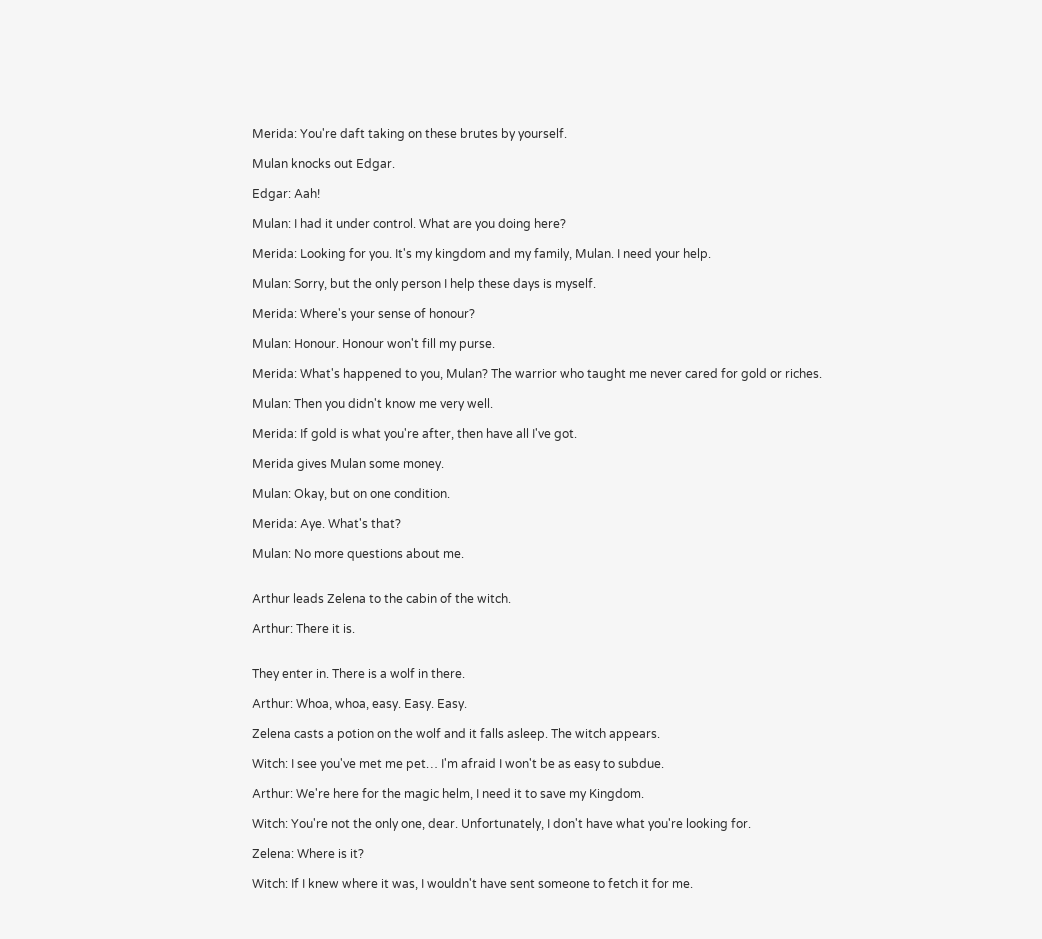Merida: You're daft taking on these brutes by yourself.

Mulan knocks out Edgar.

Edgar: Aah!

Mulan: I had it under control. What are you doing here?

Merida: Looking for you. It's my kingdom and my family, Mulan. I need your help.

Mulan: Sorry, but the only person I help these days is myself.

Merida: Where's your sense of honour?

Mulan: Honour. Honour won't fill my purse.

Merida: What's happened to you, Mulan? The warrior who taught me never cared for gold or riches.

Mulan: Then you didn't know me very well.

Merida: If gold is what you're after, then have all I've got.

Merida gives Mulan some money.

Mulan: Okay, but on one condition.

Merida: Aye. What's that?

Mulan: No more questions about me.


Arthur leads Zelena to the cabin of the witch.

Arthur: There it is.


They enter in. There is a wolf in there.

Arthur: Whoa, whoa, easy. Easy. Easy.

Zelena casts a potion on the wolf and it falls asleep. The witch appears.

Witch: I see you've met me pet… I'm afraid I won't be as easy to subdue.

Arthur: We're here for the magic helm, I need it to save my Kingdom.

Witch: You're not the only one, dear. Unfortunately, I don't have what you're looking for.

Zelena: Where is it?

Witch: If I knew where it was, I wouldn't have sent someone to fetch it for me.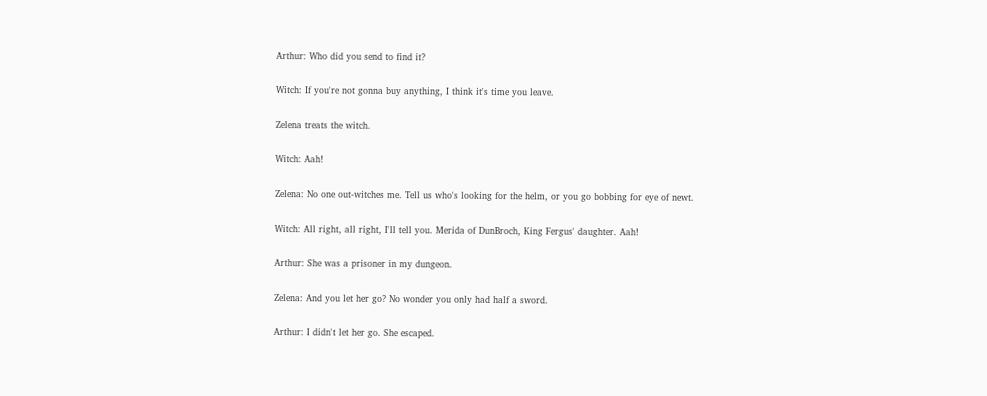Arthur: Who did you send to find it?

Witch: If you're not gonna buy anything, I think it's time you leave.

Zelena treats the witch.

Witch: Aah!

Zelena: No one out-witches me. Tell us who's looking for the helm, or you go bobbing for eye of newt.

Witch: All right, all right, I'll tell you. Merida of DunBroch, King Fergus' daughter. Aah!

Arthur: She was a prisoner in my dungeon.

Zelena: And you let her go? No wonder you only had half a sword.

Arthur: I didn't let her go. She escaped.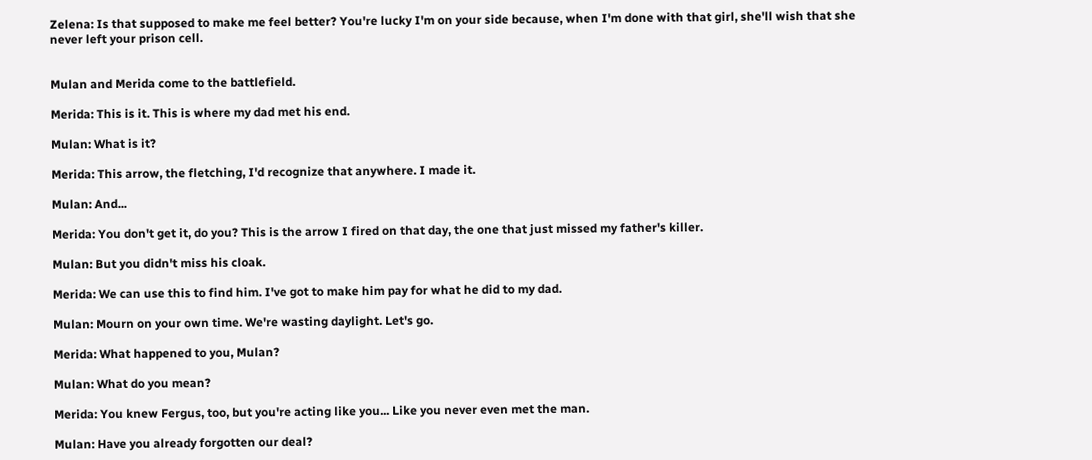Zelena: Is that supposed to make me feel better? You're lucky I'm on your side because, when I'm done with that girl, she'll wish that she never left your prison cell.


Mulan and Merida come to the battlefield.

Merida: This is it. This is where my dad met his end.

Mulan: What is it?

Merida: This arrow, the fletching, I'd recognize that anywhere. I made it.

Mulan: And...

Merida: You don't get it, do you? This is the arrow I fired on that day, the one that just missed my father's killer.

Mulan: But you didn't miss his cloak.

Merida: We can use this to find him. I've got to make him pay for what he did to my dad.

Mulan: Mourn on your own time. We're wasting daylight. Let's go.

Merida: What happened to you, Mulan?

Mulan: What do you mean?

Merida: You knew Fergus, too, but you're acting like you... Like you never even met the man.

Mulan: Have you already forgotten our deal?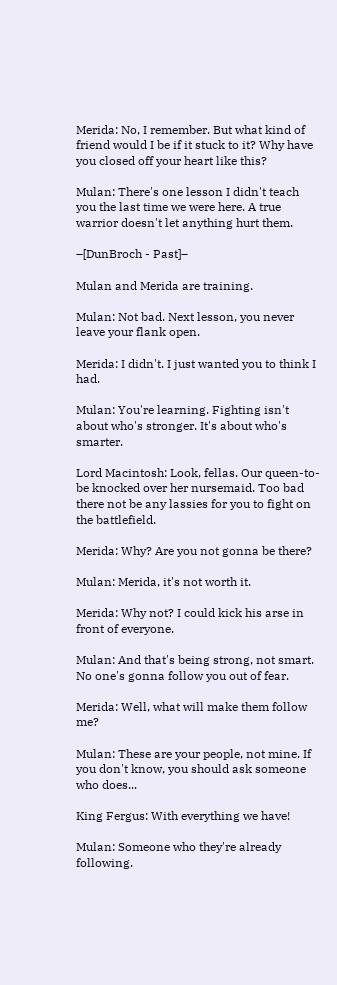Merida: No, I remember. But what kind of friend would I be if it stuck to it? Why have you closed off your heart like this?

Mulan: There's one lesson I didn't teach you the last time we were here. A true warrior doesn't let anything hurt them.

–[DunBroch - Past]–

Mulan and Merida are training.

Mulan: Not bad. Next lesson, you never leave your flank open.

Merida: I didn't. I just wanted you to think I had.

Mulan: You're learning. Fighting isn't about who's stronger. It's about who's smarter.

Lord Macintosh: Look, fellas. Our queen-to-be knocked over her nursemaid. Too bad there not be any lassies for you to fight on the battlefield.

Merida: Why? Are you not gonna be there?

Mulan: Merida, it's not worth it.

Merida: Why not? I could kick his arse in front of everyone.

Mulan: And that's being strong, not smart. No one's gonna follow you out of fear.

Merida: Well, what will make them follow me?

Mulan: These are your people, not mine. If you don't know, you should ask someone who does...

King Fergus: With everything we have!

Mulan: Someone who they're already following.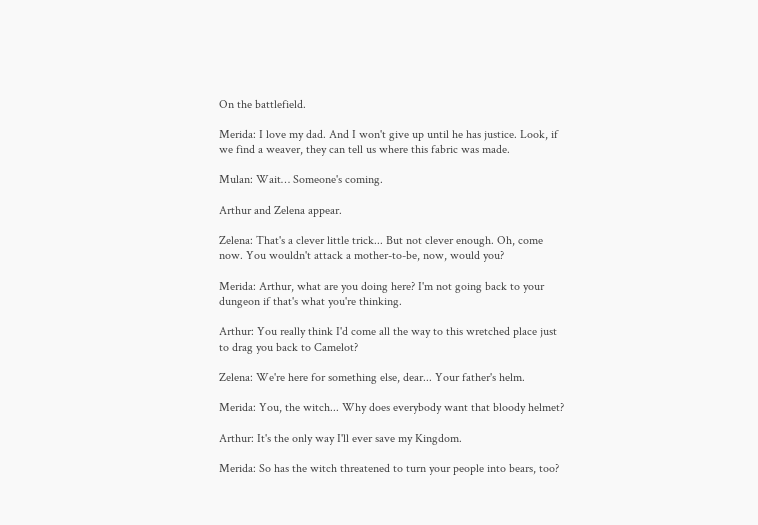On the battlefield.

Merida: I love my dad. And I won't give up until he has justice. Look, if we find a weaver, they can tell us where this fabric was made.

Mulan: Wait… Someone's coming.

Arthur and Zelena appear.

Zelena: That's a clever little trick... But not clever enough. Oh, come now. You wouldn't attack a mother-to-be, now, would you?

Merida: Arthur, what are you doing here? I'm not going back to your dungeon if that's what you're thinking.

Arthur: You really think I'd come all the way to this wretched place just to drag you back to Camelot?

Zelena: We're here for something else, dear... Your father's helm.

Merida: You, the witch... Why does everybody want that bloody helmet?

Arthur: It's the only way I'll ever save my Kingdom.

Merida: So has the witch threatened to turn your people into bears, too?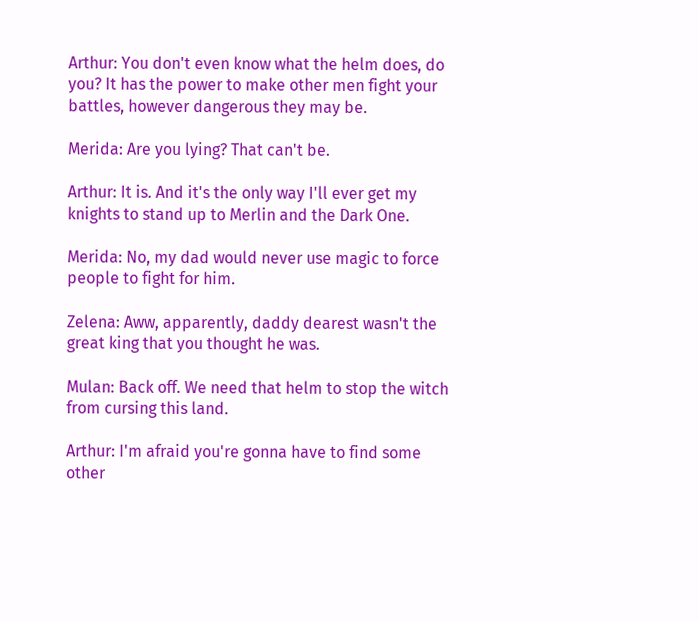Arthur: You don't even know what the helm does, do you? It has the power to make other men fight your battles, however dangerous they may be.

Merida: Are you lying? That can't be.

Arthur: It is. And it's the only way I'll ever get my knights to stand up to Merlin and the Dark One.

Merida: No, my dad would never use magic to force people to fight for him.

Zelena: Aww, apparently, daddy dearest wasn't the great king that you thought he was.

Mulan: Back off. We need that helm to stop the witch from cursing this land.

Arthur: I'm afraid you're gonna have to find some other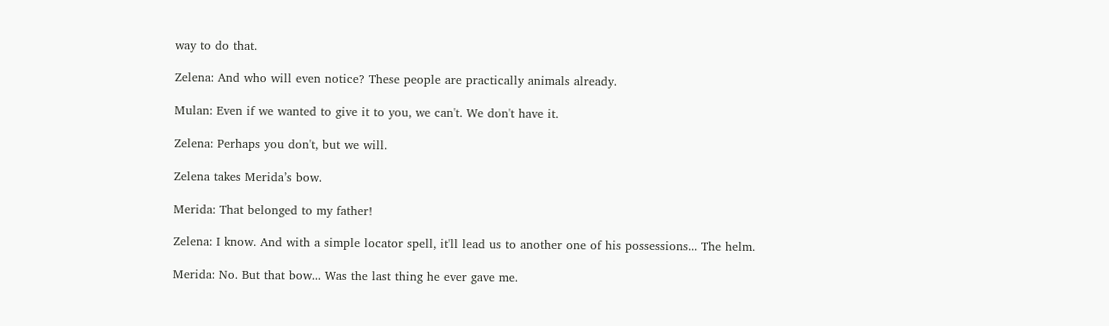way to do that.

Zelena: And who will even notice? These people are practically animals already.

Mulan: Even if we wanted to give it to you, we can't. We don't have it.

Zelena: Perhaps you don't, but we will.

Zelena takes Merida’s bow.

Merida: That belonged to my father!

Zelena: I know. And with a simple locator spell, it'll lead us to another one of his possessions... The helm.

Merida: No. But that bow... Was the last thing he ever gave me.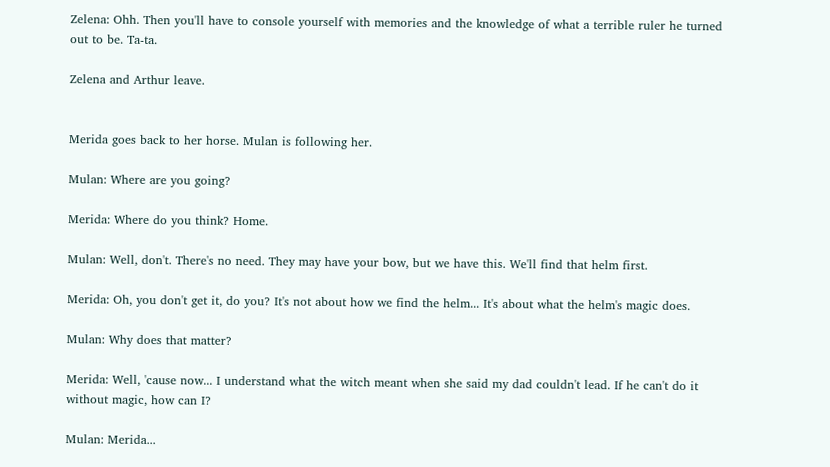Zelena: Ohh. Then you'll have to console yourself with memories and the knowledge of what a terrible ruler he turned out to be. Ta-ta.

Zelena and Arthur leave.


Merida goes back to her horse. Mulan is following her.

Mulan: Where are you going?

Merida: Where do you think? Home.

Mulan: Well, don't. There's no need. They may have your bow, but we have this. We'll find that helm first.

Merida: Oh, you don't get it, do you? It's not about how we find the helm... It's about what the helm's magic does.

Mulan: Why does that matter?

Merida: Well, 'cause now... I understand what the witch meant when she said my dad couldn't lead. If he can't do it without magic, how can I?

Mulan: Merida...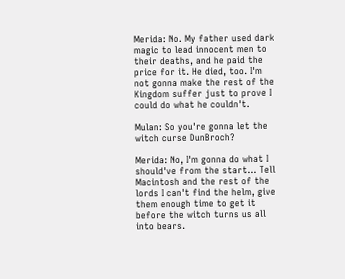Merida: No. My father used dark magic to lead innocent men to their deaths, and he paid the price for it. He died, too. I'm not gonna make the rest of the Kingdom suffer just to prove I could do what he couldn't.

Mulan: So you're gonna let the witch curse DunBroch?

Merida: No, I'm gonna do what I should've from the start... Tell Macintosh and the rest of the lords I can't find the helm, give them enough time to get it before the witch turns us all into bears.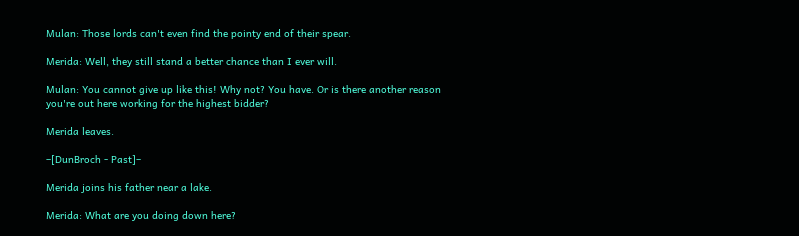Mulan: Those lords can't even find the pointy end of their spear.

Merida: Well, they still stand a better chance than I ever will.

Mulan: You cannot give up like this! Why not? You have. Or is there another reason you're out here working for the highest bidder?

Merida leaves.

–[DunBroch - Past]–

Merida joins his father near a lake.

Merida: What are you doing down here?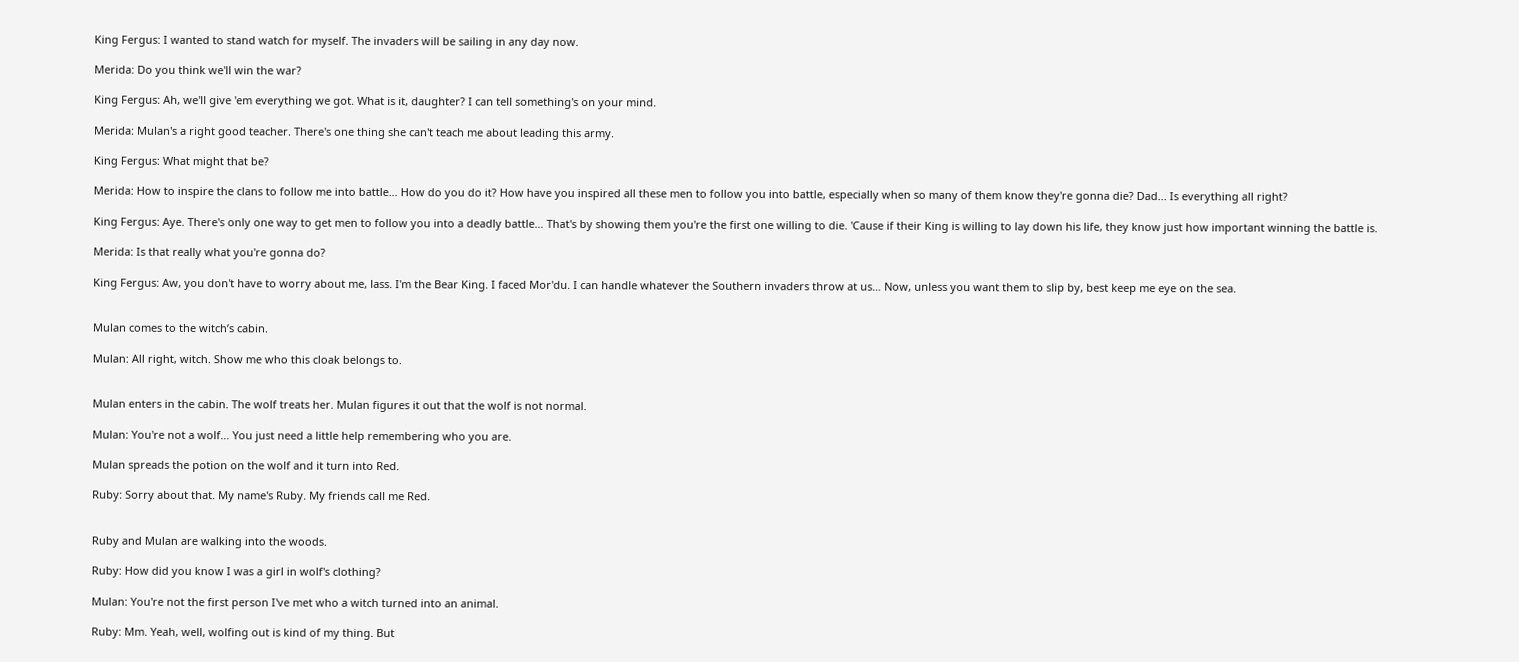King Fergus: I wanted to stand watch for myself. The invaders will be sailing in any day now.

Merida: Do you think we'll win the war?

King Fergus: Ah, we'll give 'em everything we got. What is it, daughter? I can tell something's on your mind.

Merida: Mulan's a right good teacher. There's one thing she can't teach me about leading this army.

King Fergus: What might that be?

Merida: How to inspire the clans to follow me into battle… How do you do it? How have you inspired all these men to follow you into battle, especially when so many of them know they're gonna die? Dad... Is everything all right?

King Fergus: Aye. There's only one way to get men to follow you into a deadly battle… That's by showing them you're the first one willing to die. 'Cause if their King is willing to lay down his life, they know just how important winning the battle is.

Merida: Is that really what you're gonna do?

King Fergus: Aw, you don't have to worry about me, lass. I'm the Bear King. I faced Mor'du. I can handle whatever the Southern invaders throw at us… Now, unless you want them to slip by, best keep me eye on the sea.


Mulan comes to the witch’s cabin.

Mulan: All right, witch. Show me who this cloak belongs to.


Mulan enters in the cabin. The wolf treats her. Mulan figures it out that the wolf is not normal.

Mulan: You're not a wolf… You just need a little help remembering who you are.

Mulan spreads the potion on the wolf and it turn into Red.

Ruby: Sorry about that. My name's Ruby. My friends call me Red.


Ruby and Mulan are walking into the woods.

Ruby: How did you know I was a girl in wolf's clothing?

Mulan: You're not the first person I've met who a witch turned into an animal.

Ruby: Mm. Yeah, well, wolfing out is kind of my thing. But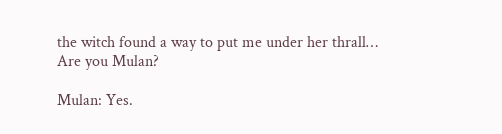the witch found a way to put me under her thrall… Are you Mulan?

Mulan: Yes.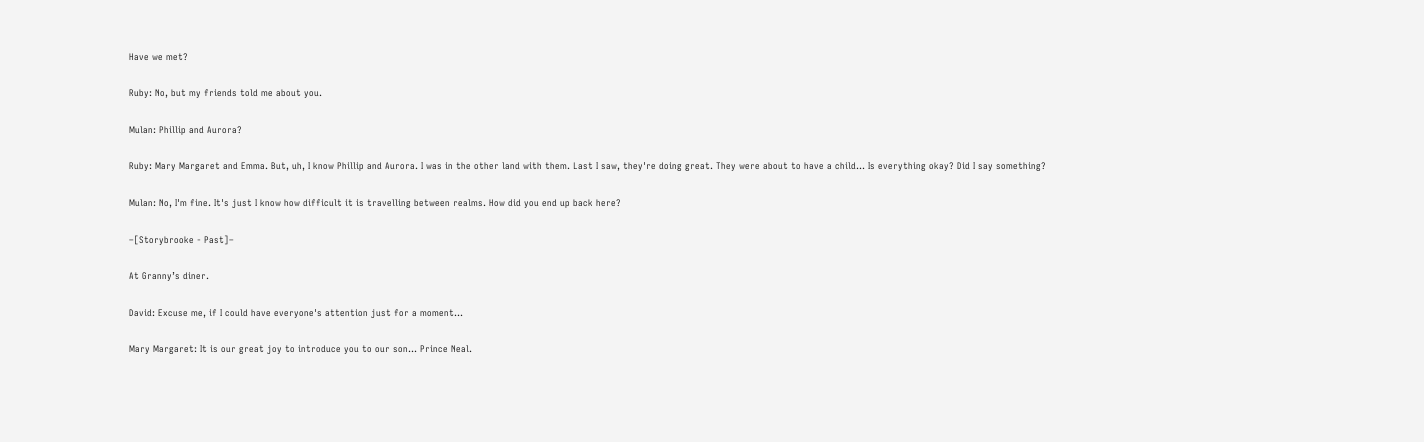Have we met?

Ruby: No, but my friends told me about you.

Mulan: Phillip and Aurora?

Ruby: Mary Margaret and Emma. But, uh, I know Phillip and Aurora. I was in the other land with them. Last I saw, they're doing great. They were about to have a child… Is everything okay? Did I say something?

Mulan: No, I'm fine. It's just I know how difficult it is travelling between realms. How did you end up back here?

–[Storybrooke - Past]–

At Granny’s diner.

David: Excuse me, if I could have everyone's attention just for a moment...

Mary Margaret: It is our great joy to introduce you to our son... Prince Neal.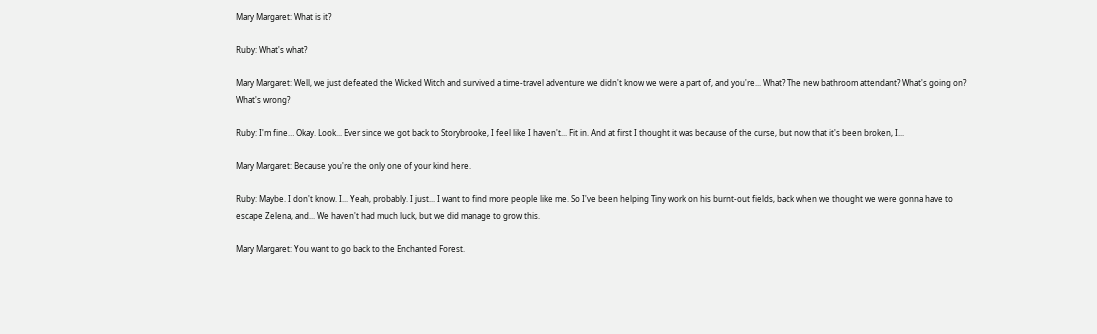Mary Margaret: What is it?

Ruby: What's what?

Mary Margaret: Well, we just defeated the Wicked Witch and survived a time-travel adventure we didn't know we were a part of, and you're... What? The new bathroom attendant? What's going on? What's wrong?

Ruby: I'm fine… Okay. Look... Ever since we got back to Storybrooke, I feel like I haven't... Fit in. And at first I thought it was because of the curse, but now that it's been broken, I...

Mary Margaret: Because you're the only one of your kind here.

Ruby: Maybe. I don't know. I... Yeah, probably. I just... I want to find more people like me. So I've been helping Tiny work on his burnt-out fields, back when we thought we were gonna have to escape Zelena, and... We haven't had much luck, but we did manage to grow this.

Mary Margaret: You want to go back to the Enchanted Forest.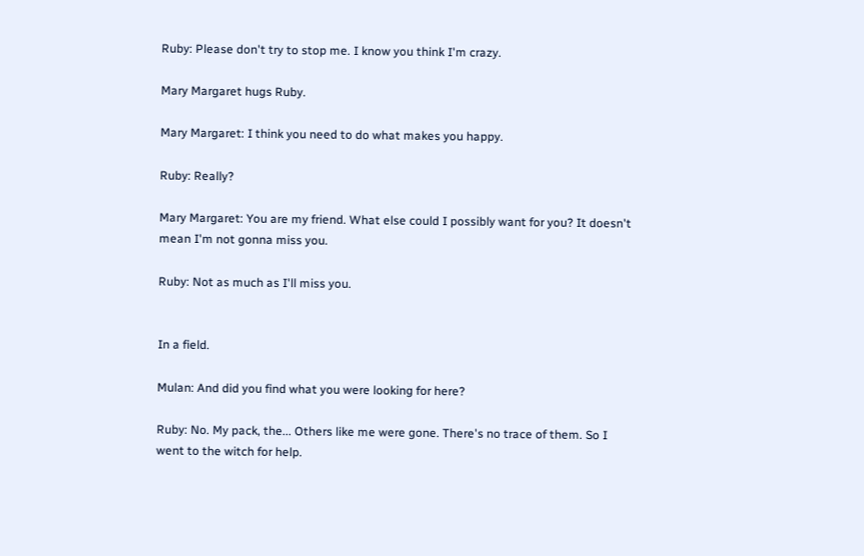Ruby: Please don't try to stop me. I know you think I'm crazy.

Mary Margaret hugs Ruby.

Mary Margaret: I think you need to do what makes you happy.

Ruby: Really?

Mary Margaret: You are my friend. What else could I possibly want for you? It doesn't mean I'm not gonna miss you.

Ruby: Not as much as I'll miss you.


In a field.

Mulan: And did you find what you were looking for here?

Ruby: No. My pack, the... Others like me were gone. There's no trace of them. So I went to the witch for help.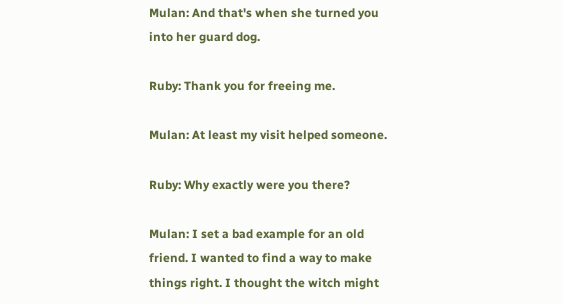Mulan: And that's when she turned you into her guard dog.

Ruby: Thank you for freeing me.

Mulan: At least my visit helped someone.

Ruby: Why exactly were you there?

Mulan: I set a bad example for an old friend. I wanted to find a way to make things right. I thought the witch might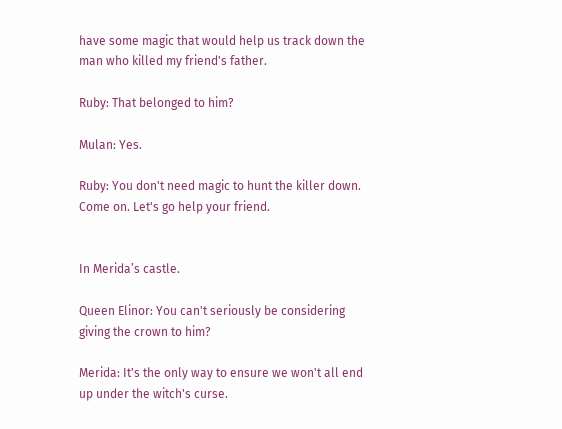have some magic that would help us track down the man who killed my friend's father.

Ruby: That belonged to him?

Mulan: Yes.

Ruby: You don't need magic to hunt the killer down. Come on. Let's go help your friend.


In Merida’s castle.

Queen Elinor: You can't seriously be considering giving the crown to him?

Merida: It's the only way to ensure we won't all end up under the witch's curse.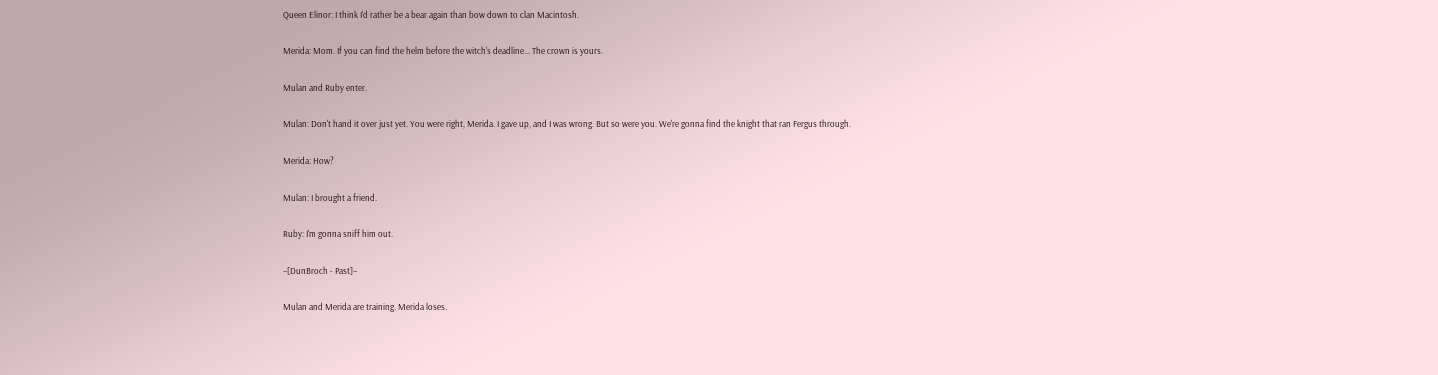Queen Elinor: I think I'd rather be a bear again than bow down to clan Macintosh.

Merida: Mom. If you can find the helm before the witch's deadline... The crown is yours.

Mulan and Ruby enter.

Mulan: Don't hand it over just yet. You were right, Merida. I gave up, and I was wrong. But so were you. We're gonna find the knight that ran Fergus through.

Merida: How?

Mulan: I brought a friend.

Ruby: I'm gonna sniff him out.

–[DunBroch - Past]–

Mulan and Merida are training. Merida loses.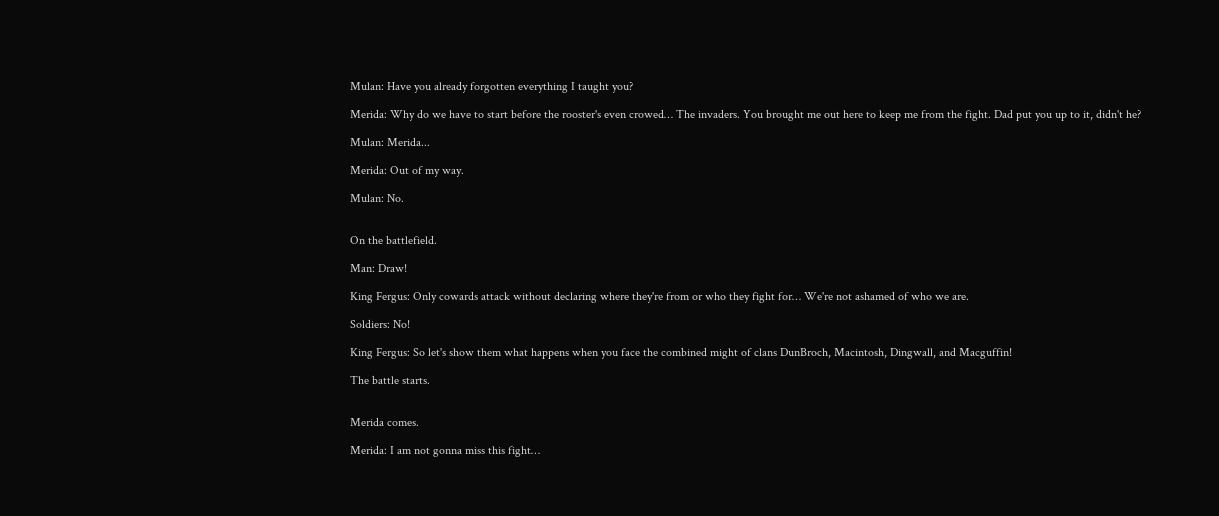Mulan: Have you already forgotten everything I taught you?

Merida: Why do we have to start before the rooster's even crowed… The invaders. You brought me out here to keep me from the fight. Dad put you up to it, didn't he?

Mulan: Merida...

Merida: Out of my way.

Mulan: No.


On the battlefield.

Man: Draw!

King Fergus: Only cowards attack without declaring where they're from or who they fight for… We're not ashamed of who we are.

Soldiers: No!

King Fergus: So let's show them what happens when you face the combined might of clans DunBroch, Macintosh, Dingwall, and Macguffin!

The battle starts.


Merida comes.

Merida: I am not gonna miss this fight…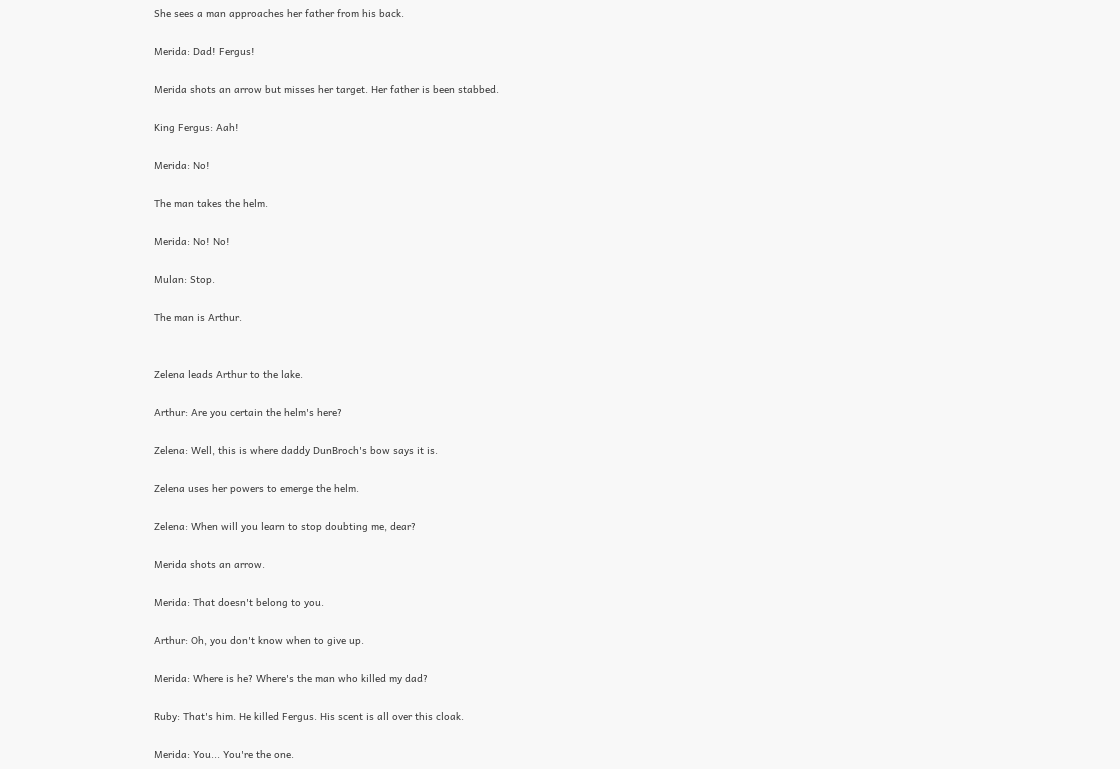She sees a man approaches her father from his back.

Merida: Dad! Fergus!

Merida shots an arrow but misses her target. Her father is been stabbed.

King Fergus: Aah!

Merida: No!

The man takes the helm.

Merida: No! No!

Mulan: Stop.

The man is Arthur.


Zelena leads Arthur to the lake.

Arthur: Are you certain the helm's here?

Zelena: Well, this is where daddy DunBroch's bow says it is.

Zelena uses her powers to emerge the helm.

Zelena: When will you learn to stop doubting me, dear?

Merida shots an arrow.

Merida: That doesn't belong to you.

Arthur: Oh, you don't know when to give up.

Merida: Where is he? Where's the man who killed my dad?

Ruby: That's him. He killed Fergus. His scent is all over this cloak.

Merida: You... You're the one.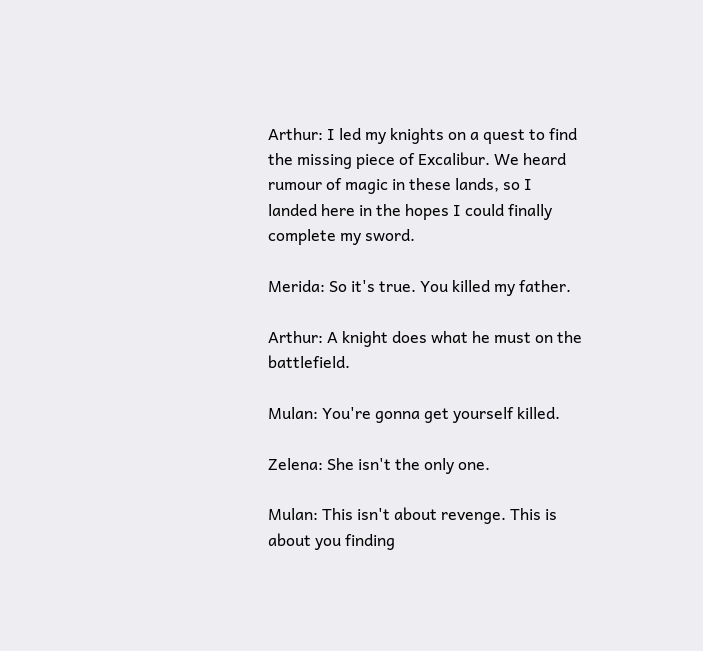Arthur: I led my knights on a quest to find the missing piece of Excalibur. We heard rumour of magic in these lands, so I landed here in the hopes I could finally complete my sword.

Merida: So it's true. You killed my father.

Arthur: A knight does what he must on the battlefield.

Mulan: You're gonna get yourself killed.

Zelena: She isn't the only one.

Mulan: This isn't about revenge. This is about you finding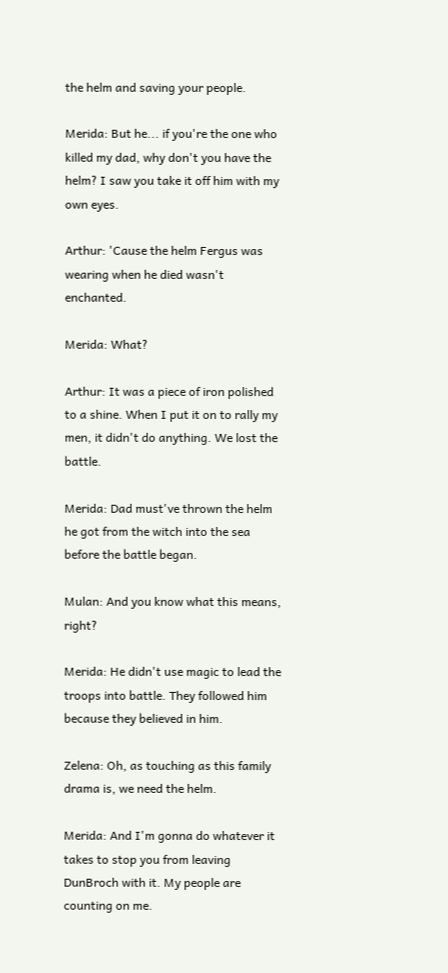the helm and saving your people.

Merida: But he... if you're the one who killed my dad, why don't you have the helm? I saw you take it off him with my own eyes.

Arthur: 'Cause the helm Fergus was wearing when he died wasn't enchanted.

Merida: What?

Arthur: It was a piece of iron polished to a shine. When I put it on to rally my men, it didn't do anything. We lost the battle.

Merida: Dad must've thrown the helm he got from the witch into the sea before the battle began.

Mulan: And you know what this means, right?

Merida: He didn't use magic to lead the troops into battle. They followed him because they believed in him.

Zelena: Oh, as touching as this family drama is, we need the helm.

Merida: And I'm gonna do whatever it takes to stop you from leaving DunBroch with it. My people are counting on me.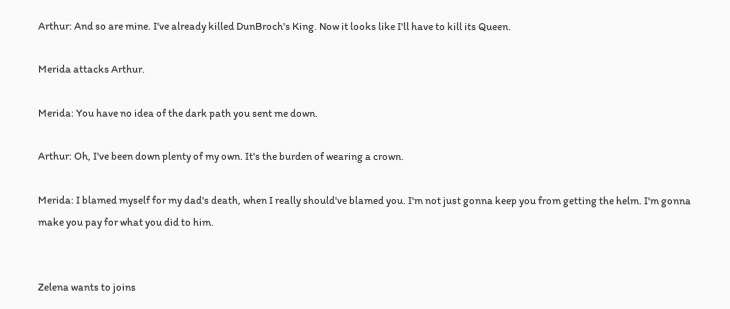Arthur: And so are mine. I've already killed DunBroch's King. Now it looks like I'll have to kill its Queen.

Merida attacks Arthur.

Merida: You have no idea of the dark path you sent me down.

Arthur: Oh, I've been down plenty of my own. It's the burden of wearing a crown.

Merida: I blamed myself for my dad's death, when I really should've blamed you. I'm not just gonna keep you from getting the helm. I'm gonna make you pay for what you did to him.


Zelena wants to joins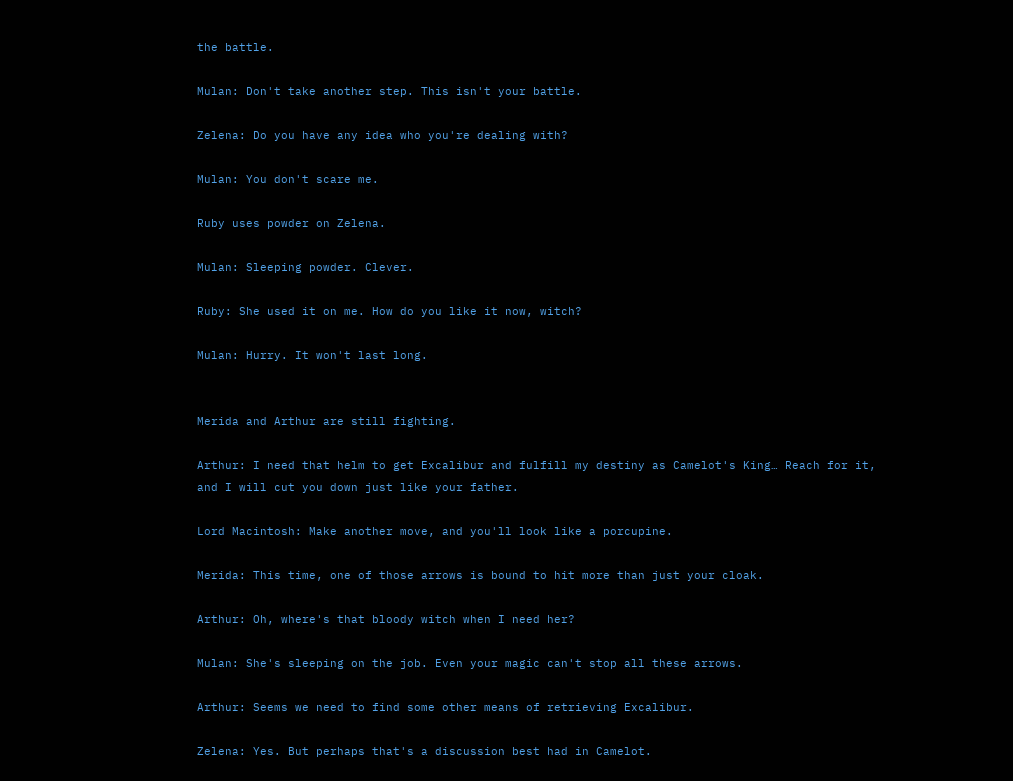the battle.

Mulan: Don't take another step. This isn't your battle.

Zelena: Do you have any idea who you're dealing with?

Mulan: You don't scare me.

Ruby uses powder on Zelena.

Mulan: Sleeping powder. Clever.

Ruby: She used it on me. How do you like it now, witch?

Mulan: Hurry. It won't last long.


Merida and Arthur are still fighting.

Arthur: I need that helm to get Excalibur and fulfill my destiny as Camelot's King… Reach for it, and I will cut you down just like your father.

Lord Macintosh: Make another move, and you'll look like a porcupine.

Merida: This time, one of those arrows is bound to hit more than just your cloak.

Arthur: Oh, where's that bloody witch when I need her?

Mulan: She's sleeping on the job. Even your magic can't stop all these arrows.

Arthur: Seems we need to find some other means of retrieving Excalibur.

Zelena: Yes. But perhaps that's a discussion best had in Camelot.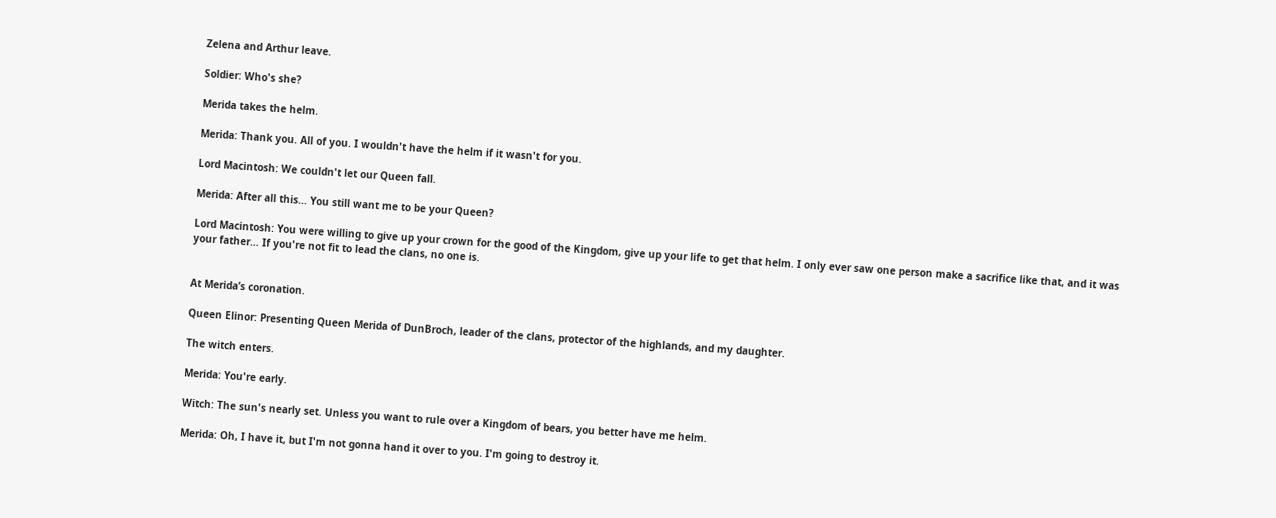Zelena and Arthur leave.

Soldier: Who's she?

Merida takes the helm.

Merida: Thank you. All of you. I wouldn't have the helm if it wasn't for you.

Lord Macintosh: We couldn't let our Queen fall.

Merida: After all this... You still want me to be your Queen?

Lord Macintosh: You were willing to give up your crown for the good of the Kingdom, give up your life to get that helm. I only ever saw one person make a sacrifice like that, and it was your father… If you're not fit to lead the clans, no one is.


At Merida’s coronation.

Queen Elinor: Presenting Queen Merida of DunBroch, leader of the clans, protector of the highlands, and my daughter.

The witch enters.

Merida: You're early.

Witch: The sun's nearly set. Unless you want to rule over a Kingdom of bears, you better have me helm.

Merida: Oh, I have it, but I'm not gonna hand it over to you. I'm going to destroy it.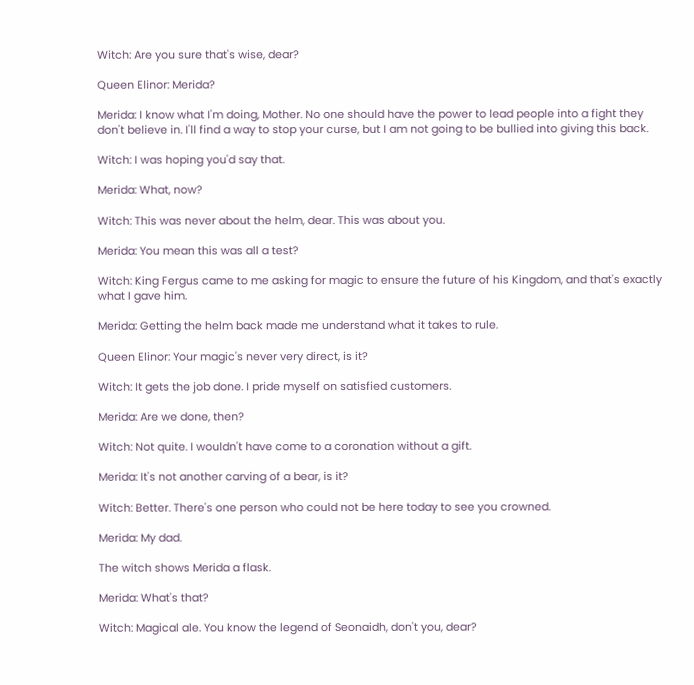Witch: Are you sure that's wise, dear?

Queen Elinor: Merida?

Merida: I know what I'm doing, Mother. No one should have the power to lead people into a fight they don't believe in. I'll find a way to stop your curse, but I am not going to be bullied into giving this back.

Witch: I was hoping you'd say that.

Merida: What, now?

Witch: This was never about the helm, dear. This was about you.

Merida: You mean this was all a test?

Witch: King Fergus came to me asking for magic to ensure the future of his Kingdom, and that's exactly what I gave him.

Merida: Getting the helm back made me understand what it takes to rule.

Queen Elinor: Your magic's never very direct, is it?

Witch: It gets the job done. I pride myself on satisfied customers.

Merida: Are we done, then?

Witch: Not quite. I wouldn't have come to a coronation without a gift.

Merida: It's not another carving of a bear, is it?

Witch: Better. There's one person who could not be here today to see you crowned.

Merida: My dad.

The witch shows Merida a flask.

Merida: What's that?

Witch: Magical ale. You know the legend of Seonaidh, don't you, dear?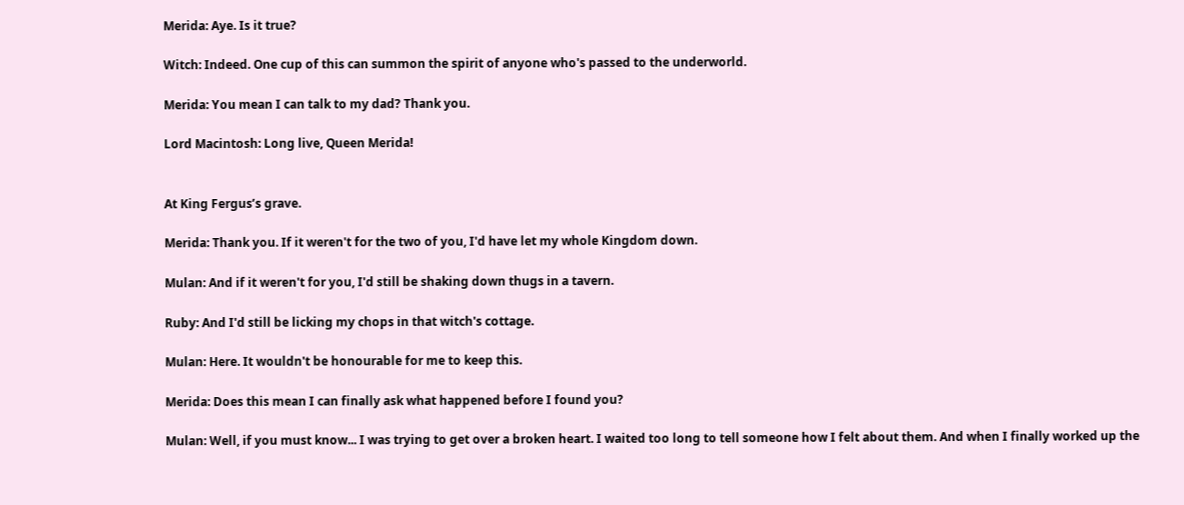Merida: Aye. Is it true?

Witch: Indeed. One cup of this can summon the spirit of anyone who's passed to the underworld.

Merida: You mean I can talk to my dad? Thank you.

Lord Macintosh: Long live, Queen Merida!


At King Fergus’s grave.

Merida: Thank you. If it weren't for the two of you, I'd have let my whole Kingdom down.

Mulan: And if it weren't for you, I'd still be shaking down thugs in a tavern.

Ruby: And I'd still be licking my chops in that witch's cottage.

Mulan: Here. It wouldn't be honourable for me to keep this.

Merida: Does this mean I can finally ask what happened before I found you?

Mulan: Well, if you must know... I was trying to get over a broken heart. I waited too long to tell someone how I felt about them. And when I finally worked up the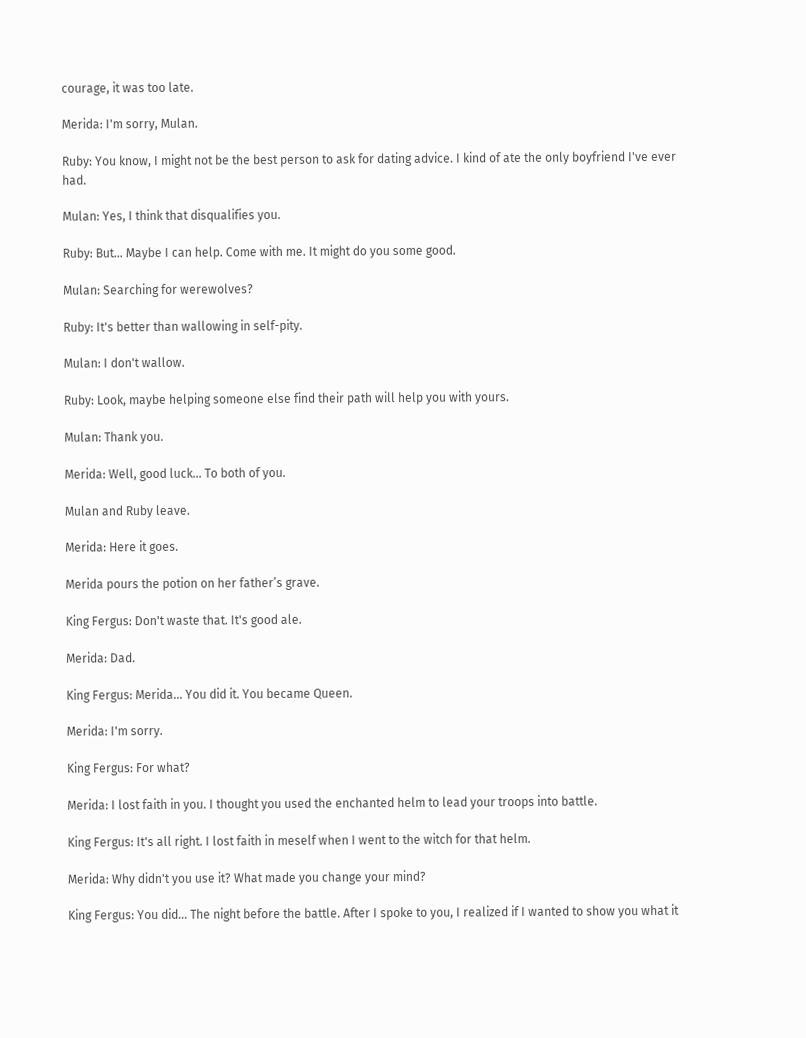courage, it was too late.

Merida: I'm sorry, Mulan.

Ruby: You know, I might not be the best person to ask for dating advice. I kind of ate the only boyfriend I've ever had.

Mulan: Yes, I think that disqualifies you.

Ruby: But... Maybe I can help. Come with me. It might do you some good.

Mulan: Searching for werewolves?

Ruby: It's better than wallowing in self-pity.

Mulan: I don't wallow.

Ruby: Look, maybe helping someone else find their path will help you with yours.

Mulan: Thank you.

Merida: Well, good luck… To both of you.

Mulan and Ruby leave.

Merida: Here it goes.

Merida pours the potion on her father’s grave.

King Fergus: Don't waste that. It's good ale.

Merida: Dad.

King Fergus: Merida... You did it. You became Queen.

Merida: I'm sorry.

King Fergus: For what?

Merida: I lost faith in you. I thought you used the enchanted helm to lead your troops into battle.

King Fergus: It's all right. I lost faith in meself when I went to the witch for that helm.

Merida: Why didn't you use it? What made you change your mind?

King Fergus: You did... The night before the battle. After I spoke to you, I realized if I wanted to show you what it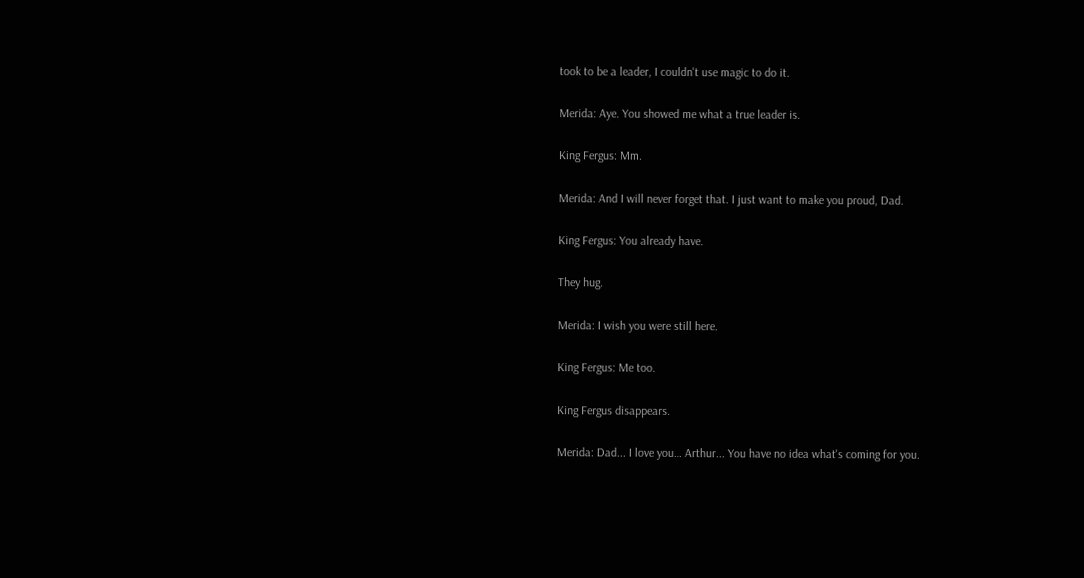took to be a leader, I couldn't use magic to do it.

Merida: Aye. You showed me what a true leader is.

King Fergus: Mm.

Merida: And I will never forget that. I just want to make you proud, Dad.

King Fergus: You already have.

They hug.

Merida: I wish you were still here.

King Fergus: Me too.

King Fergus disappears.

Merida: Dad... I love you… Arthur... You have no idea what's coming for you.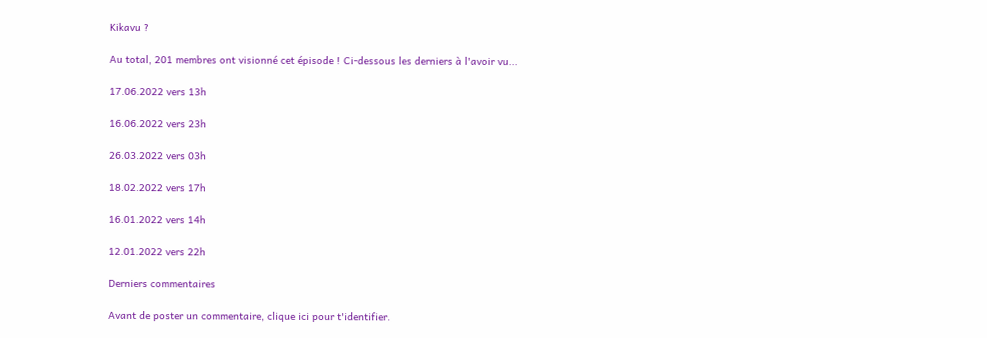Kikavu ?

Au total, 201 membres ont visionné cet épisode ! Ci-dessous les derniers à l'avoir vu...

17.06.2022 vers 13h

16.06.2022 vers 23h

26.03.2022 vers 03h

18.02.2022 vers 17h

16.01.2022 vers 14h

12.01.2022 vers 22h

Derniers commentaires

Avant de poster un commentaire, clique ici pour t'identifier.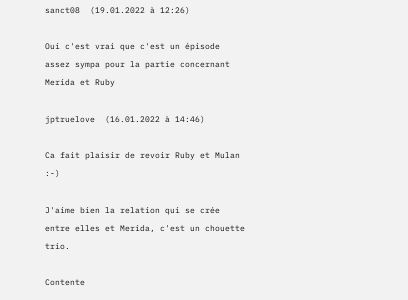sanct08  (19.01.2022 à 12:26)

Oui c'est vrai que c'est un épisode assez sympa pour la partie concernant Merida et Ruby

jptruelove  (16.01.2022 à 14:46)

Ca fait plaisir de revoir Ruby et Mulan :-)

J'aime bien la relation qui se crée entre elles et Merida, c'est un chouette trio.

Contente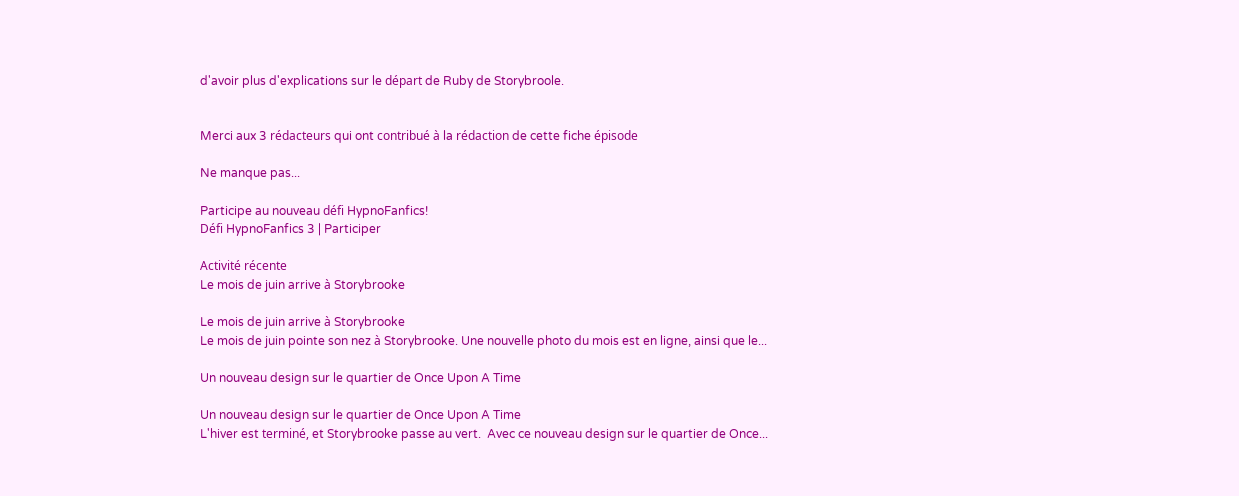d'avoir plus d'explications sur le départ de Ruby de Storybroole.


Merci aux 3 rédacteurs qui ont contribué à la rédaction de cette fiche épisode

Ne manque pas...

Participe au nouveau défi HypnoFanfics!
Défi HypnoFanfics 3 | Participer

Activité récente
Le mois de juin arrive à Storybrooke

Le mois de juin arrive à Storybrooke
Le mois de juin pointe son nez à Storybrooke. Une nouvelle photo du mois est en ligne, ainsi que le...

Un nouveau design sur le quartier de Once Upon A Time

Un nouveau design sur le quartier de Once Upon A Time
L'hiver est terminé, et Storybrooke passe au vert.  Avec ce nouveau design sur le quartier de Once...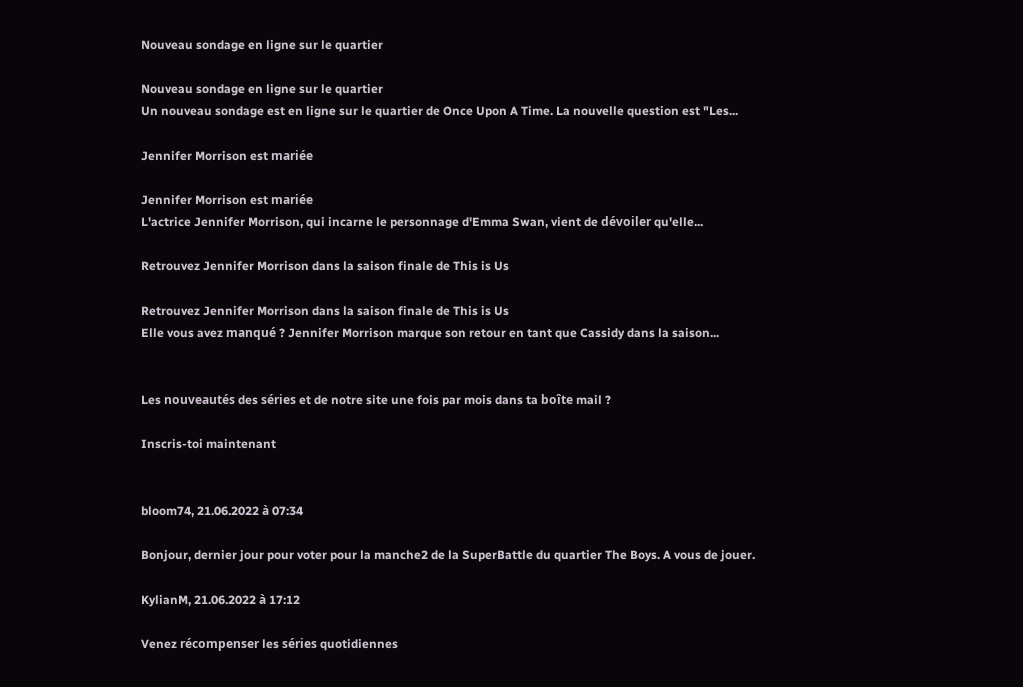Nouveau sondage en ligne sur le quartier

Nouveau sondage en ligne sur le quartier
Un nouveau sondage est en ligne sur le quartier de Once Upon A Time. La nouvelle question est "Les...

Jennifer Morrison est mariée

Jennifer Morrison est mariée
L'actrice Jennifer Morrison, qui incarne le personnage d'Emma Swan, vient de dévoiler qu'elle...

Retrouvez Jennifer Morrison dans la saison finale de This is Us

Retrouvez Jennifer Morrison dans la saison finale de This is Us
Elle vous avez manqué ? Jennifer Morrison marque son retour en tant que Cassidy dans la saison...


Les nouveautés des séries et de notre site une fois par mois dans ta boîte mail ?

Inscris-toi maintenant


bloom74, 21.06.2022 à 07:34

Bonjour, dernier jour pour voter pour la manche2 de la SuperBattle du quartier The Boys. A vous de jouer.

KylianM, 21.06.2022 à 17:12

Venez récompenser les séries quotidiennes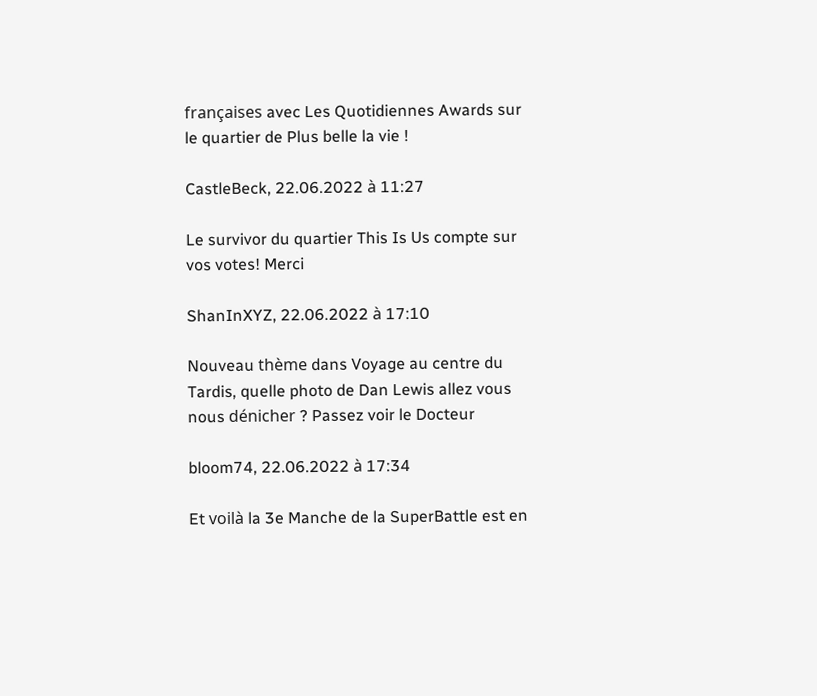françaises avec Les Quotidiennes Awards sur le quartier de Plus belle la vie !

CastleBeck, 22.06.2022 à 11:27

Le survivor du quartier This Is Us compte sur vos votes! Merci

ShanInXYZ, 22.06.2022 à 17:10

Nouveau thème dans Voyage au centre du Tardis, quelle photo de Dan Lewis allez vous nous dénicher ? Passez voir le Docteur

bloom74, 22.06.2022 à 17:34

Et voilà la 3e Manche de la SuperBattle est en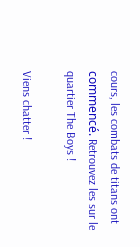cours, les combats de titans ont commencé. Retrouvez les sur le quartier The Boys !

Viens chatter !